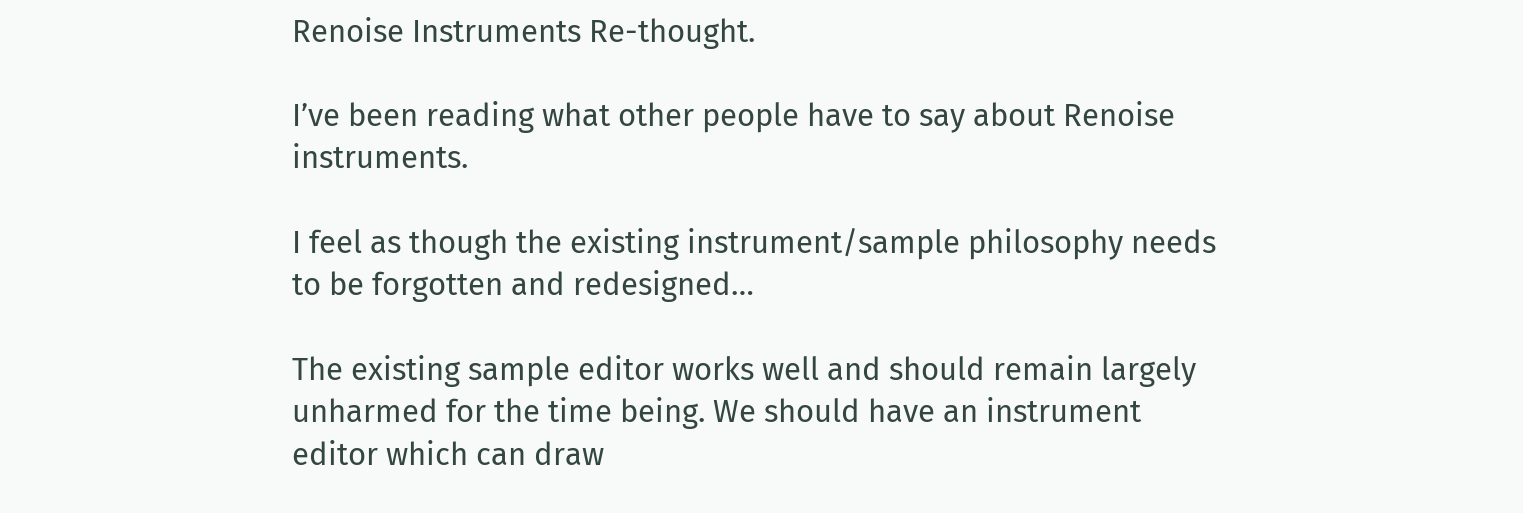Renoise Instruments Re-thought.

I’ve been reading what other people have to say about Renoise instruments.

I feel as though the existing instrument/sample philosophy needs to be forgotten and redesigned…

The existing sample editor works well and should remain largely unharmed for the time being. We should have an instrument editor which can draw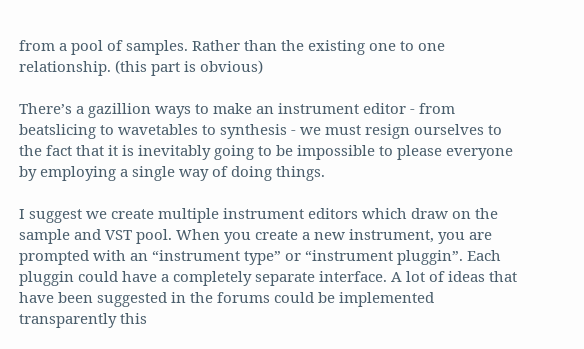from a pool of samples. Rather than the existing one to one relationship. (this part is obvious)

There’s a gazillion ways to make an instrument editor - from beatslicing to wavetables to synthesis - we must resign ourselves to the fact that it is inevitably going to be impossible to please everyone by employing a single way of doing things.

I suggest we create multiple instrument editors which draw on the sample and VST pool. When you create a new instrument, you are prompted with an “instrument type” or “instrument pluggin”. Each pluggin could have a completely separate interface. A lot of ideas that have been suggested in the forums could be implemented transparently this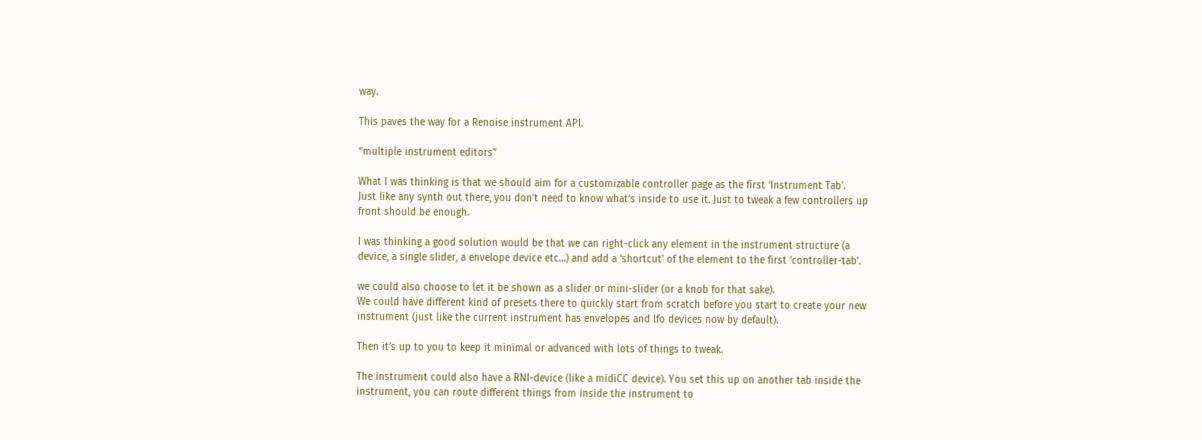way.

This paves the way for a Renoise instrument API.

“multiple instrument editors”

What I was thinking is that we should aim for a customizable controller page as the first ‘Instrument Tab’.
Just like any synth out there, you don’t need to know what’s inside to use it. Just to tweak a few controllers up front should be enough.

I was thinking a good solution would be that we can right-click any element in the instrument structure (a device, a single slider, a envelope device etc…) and add a ‘shortcut’ of the element to the first ‘controller-tab’.

we could also choose to let it be shown as a slider or mini-slider (or a knob for that sake).
We could have different kind of presets there to quickly start from scratch before you start to create your new instrument (just like the current instrument has envelopes and lfo devices now by default).

Then it’s up to you to keep it minimal or advanced with lots of things to tweak.

The instrument could also have a RNI-device (like a midiCC device). You set this up on another tab inside the instrument, you can route different things from inside the instrument to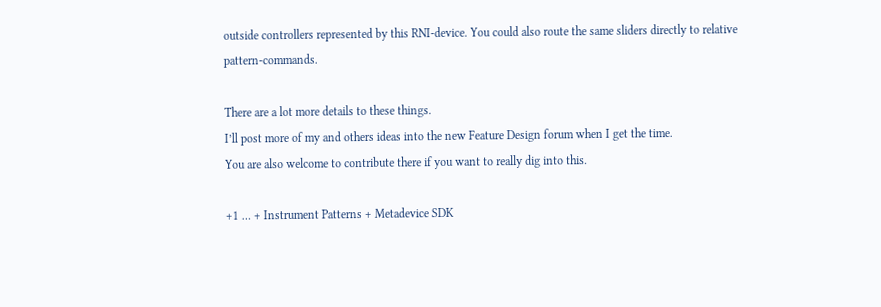outside controllers represented by this RNI-device. You could also route the same sliders directly to relative pattern-commands.

There are a lot more details to these things.
I’ll post more of my and others ideas into the new Feature Design forum when I get the time.
You are also welcome to contribute there if you want to really dig into this.

+1 … + Instrument Patterns + Metadevice SDK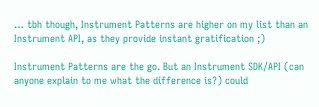… tbh though, Instrument Patterns are higher on my list than an Instrument API, as they provide instant gratification ;)

Instrument Patterns are the go. But an Instrument SDK/API (can anyone explain to me what the difference is?) could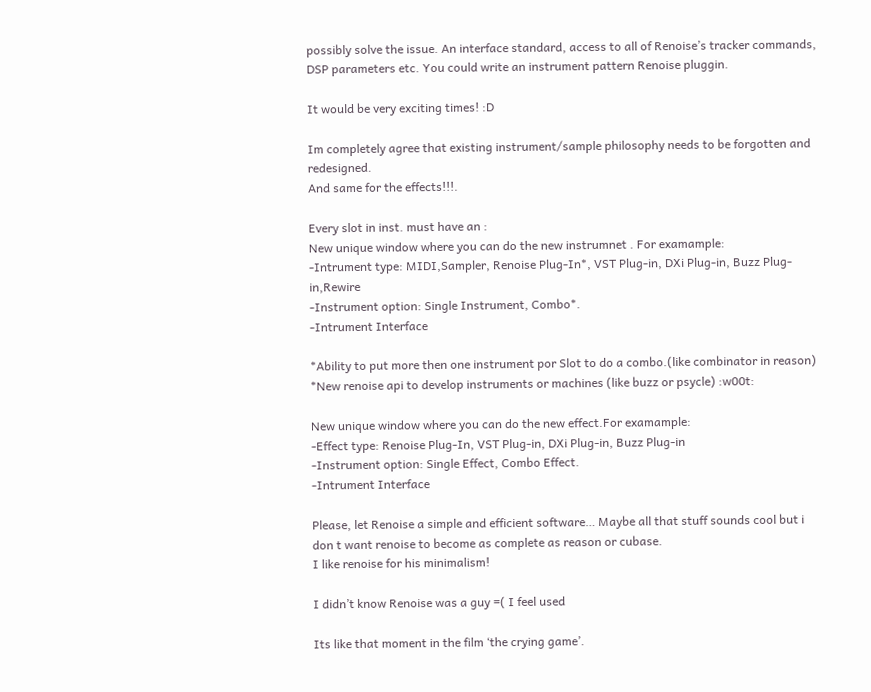possibly solve the issue. An interface standard, access to all of Renoise’s tracker commands, DSP parameters etc. You could write an instrument pattern Renoise pluggin.

It would be very exciting times! :D

Im completely agree that existing instrument/sample philosophy needs to be forgotten and redesigned.
And same for the effects!!!.

Every slot in inst. must have an :
New unique window where you can do the new instrumnet . For examample:
-Intrument type: MIDI,Sampler, Renoise Plug-In*, VST Plug-in, DXi Plug-in, Buzz Plug-in,Rewire
-Instrument option: Single Instrument, Combo*.
-Intrument Interface

*Ability to put more then one instrument por Slot to do a combo.(like combinator in reason)
*New renoise api to develop instruments or machines (like buzz or psycle) :w00t:

New unique window where you can do the new effect.For examample:
-Effect type: Renoise Plug-In, VST Plug-in, DXi Plug-in, Buzz Plug-in
-Instrument option: Single Effect, Combo Effect.
-Intrument Interface

Please, let Renoise a simple and efficient software… Maybe all that stuff sounds cool but i don t want renoise to become as complete as reason or cubase.
I like renoise for his minimalism!

I didn’t know Renoise was a guy =( I feel used

Its like that moment in the film ‘the crying game’.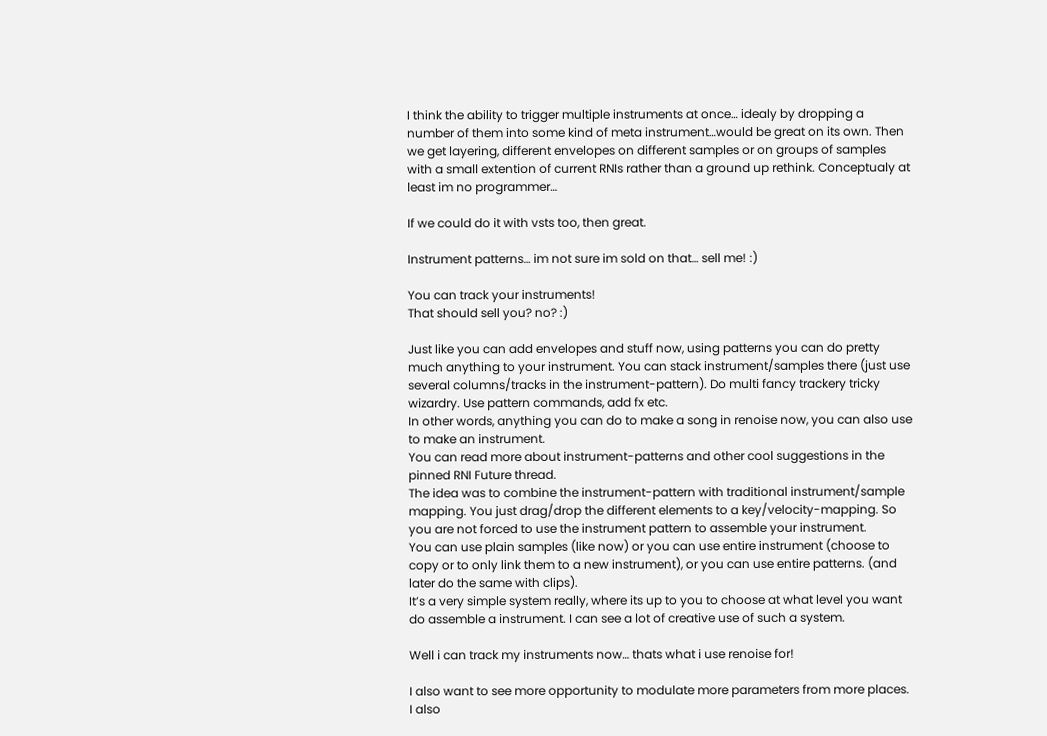I think the ability to trigger multiple instruments at once… idealy by dropping a number of them into some kind of meta instrument…would be great on its own. Then we get layering, different envelopes on different samples or on groups of samples with a small extention of current RNIs rather than a ground up rethink. Conceptualy at least im no programmer…

If we could do it with vsts too, then great.

Instrument patterns… im not sure im sold on that… sell me! :)

You can track your instruments!
That should sell you? no? :)

Just like you can add envelopes and stuff now, using patterns you can do pretty much anything to your instrument. You can stack instrument/samples there (just use several columns/tracks in the instrument-pattern). Do multi fancy trackery tricky wizardry. Use pattern commands, add fx etc.
In other words, anything you can do to make a song in renoise now, you can also use to make an instrument.
You can read more about instrument-patterns and other cool suggestions in the pinned RNI Future thread.
The idea was to combine the instrument-pattern with traditional instrument/sample mapping. You just drag/drop the different elements to a key/velocity-mapping. So you are not forced to use the instrument pattern to assemble your instrument.
You can use plain samples (like now) or you can use entire instrument (choose to copy or to only link them to a new instrument), or you can use entire patterns. (and later do the same with clips).
It’s a very simple system really, where its up to you to choose at what level you want do assemble a instrument. I can see a lot of creative use of such a system.

Well i can track my instruments now… thats what i use renoise for!

I also want to see more opportunity to modulate more parameters from more places. I also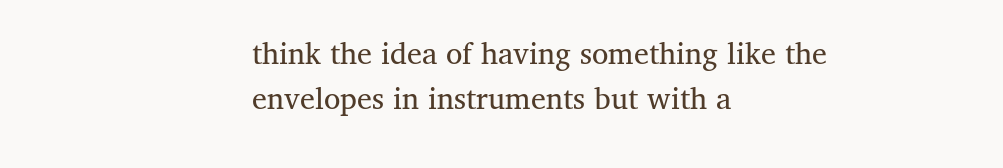think the idea of having something like the envelopes in instruments but with a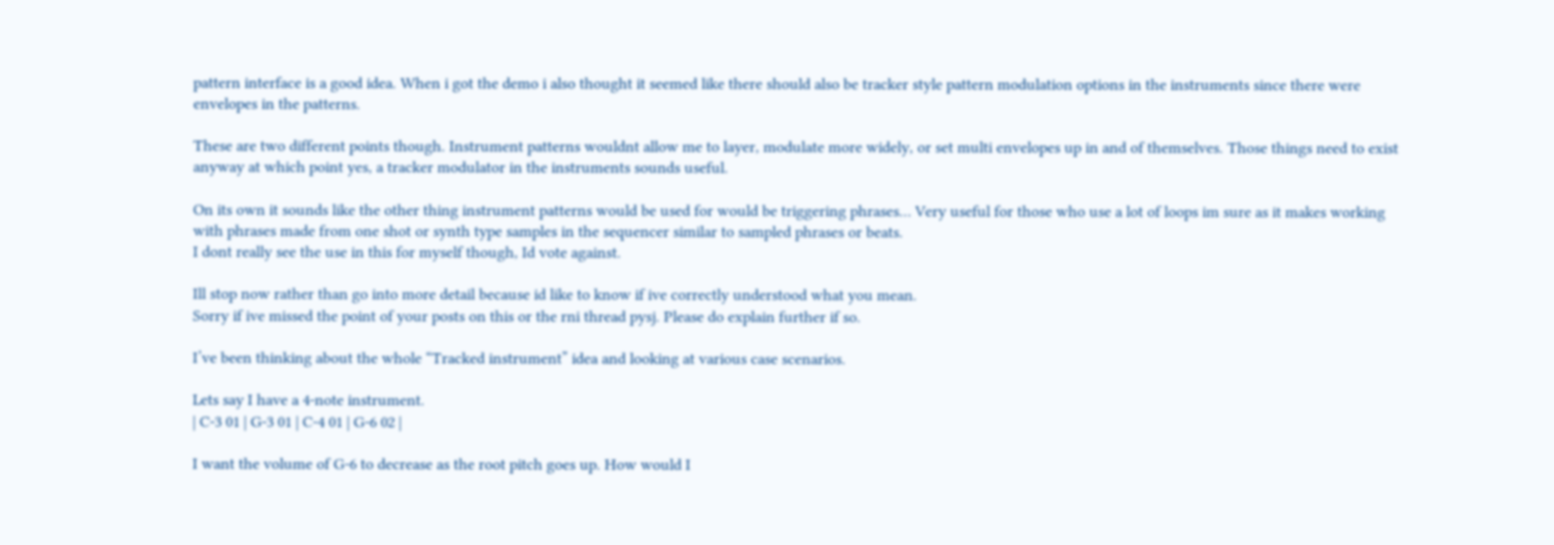pattern interface is a good idea. When i got the demo i also thought it seemed like there should also be tracker style pattern modulation options in the instruments since there were envelopes in the patterns.

These are two different points though. Instrument patterns wouldnt allow me to layer, modulate more widely, or set multi envelopes up in and of themselves. Those things need to exist anyway at which point yes, a tracker modulator in the instruments sounds useful.

On its own it sounds like the other thing instrument patterns would be used for would be triggering phrases… Very useful for those who use a lot of loops im sure as it makes working with phrases made from one shot or synth type samples in the sequencer similar to sampled phrases or beats.
I dont really see the use in this for myself though, Id vote against.

Ill stop now rather than go into more detail because id like to know if ive correctly understood what you mean.
Sorry if ive missed the point of your posts on this or the rni thread pysj. Please do explain further if so.

I’ve been thinking about the whole “Tracked instrument” idea and looking at various case scenarios.

Lets say I have a 4-note instrument.
| C-3 01 | G-3 01 | C-4 01 | G-6 02 |

I want the volume of G-6 to decrease as the root pitch goes up. How would I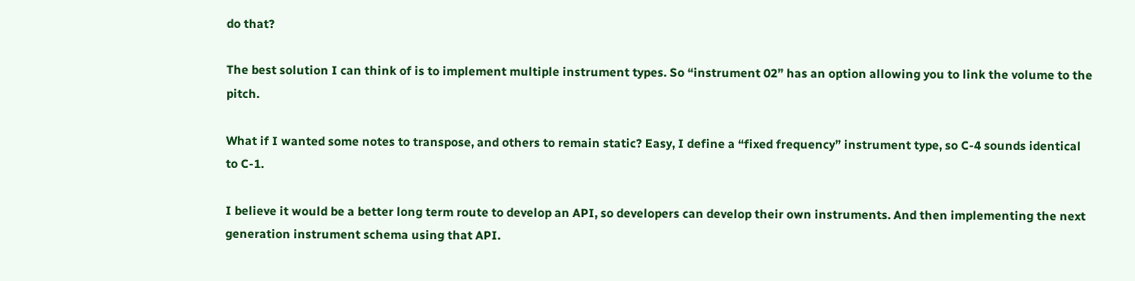do that?

The best solution I can think of is to implement multiple instrument types. So “instrument 02” has an option allowing you to link the volume to the pitch.

What if I wanted some notes to transpose, and others to remain static? Easy, I define a “fixed frequency” instrument type, so C-4 sounds identical to C-1.

I believe it would be a better long term route to develop an API, so developers can develop their own instruments. And then implementing the next generation instrument schema using that API.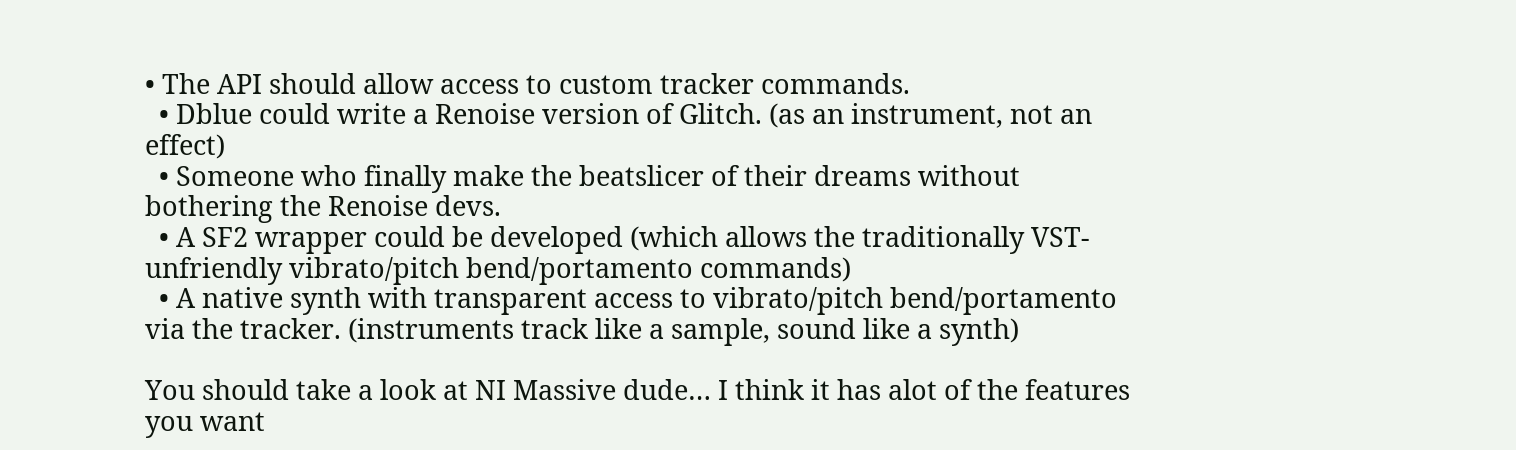• The API should allow access to custom tracker commands.
  • Dblue could write a Renoise version of Glitch. (as an instrument, not an effect)
  • Someone who finally make the beatslicer of their dreams without bothering the Renoise devs.
  • A SF2 wrapper could be developed (which allows the traditionally VST-unfriendly vibrato/pitch bend/portamento commands)
  • A native synth with transparent access to vibrato/pitch bend/portamento via the tracker. (instruments track like a sample, sound like a synth)

You should take a look at NI Massive dude… I think it has alot of the features you want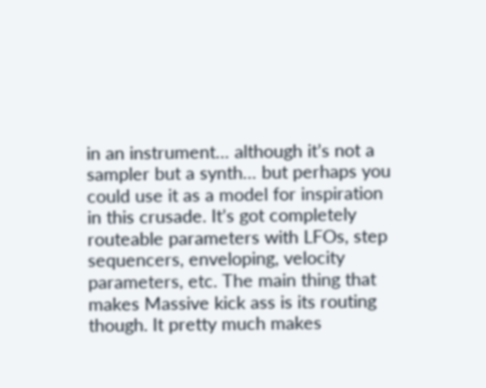in an instrument… although it’s not a sampler but a synth… but perhaps you could use it as a model for inspiration in this crusade. It’s got completely routeable parameters with LFOs, step sequencers, enveloping, velocity parameters, etc. The main thing that makes Massive kick ass is its routing though. It pretty much makes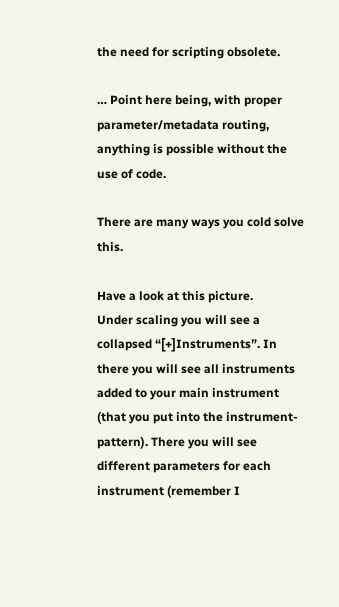the need for scripting obsolete.

… Point here being, with proper parameter/metadata routing, anything is possible without the use of code.

There are many ways you cold solve this.

Have a look at this picture.
Under scaling you will see a collapsed “[+]Instruments”. In there you will see all instruments added to your main instrument (that you put into the instrument-pattern). There you will see different parameters for each instrument (remember I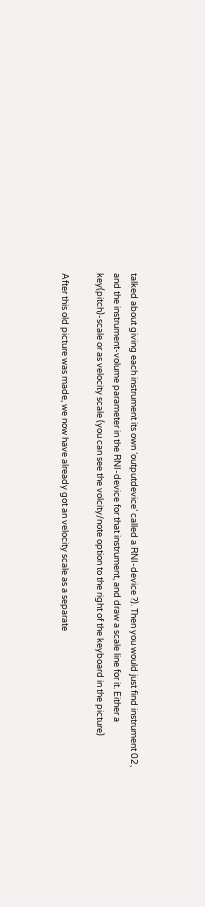talked about giving each instrument its own ‘outputdevice’ called a RNI-device ?). Then you would just find instrument 02, and the instrument-volume parameter in the RNI-device for that instrument, and draw a scale line for it. Either a key(pitch)-scale or as velocity scale (you can see the volcity/note option to the right of the keyboard in the picture)

After this old picture was made, we now have already got an velocity scale as a separate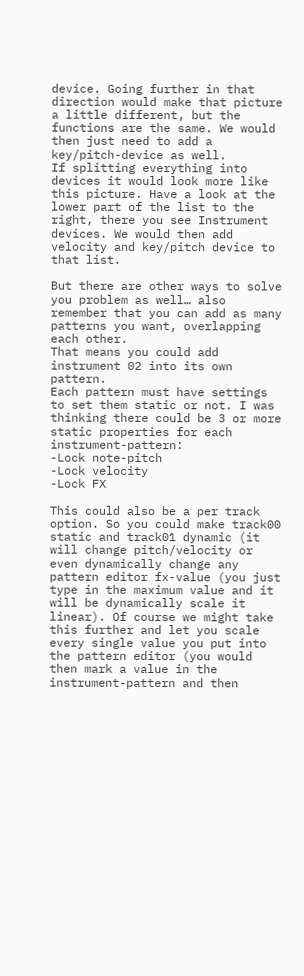device. Going further in that direction would make that picture a little different, but the functions are the same. We would then just need to add a key/pitch-device as well.
If splitting everything into devices it would look more like this picture. Have a look at the lower part of the list to the right, there you see Instrument devices. We would then add velocity and key/pitch device to that list.

But there are other ways to solve you problem as well… also remember that you can add as many patterns you want, overlapping each other.
That means you could add instrument 02 into its own pattern.
Each pattern must have settings to set them static or not. I was thinking there could be 3 or more static properties for each instrument-pattern:
-Lock note-pitch
-Lock velocity
-Lock FX

This could also be a per track option. So you could make track00 static and track01 dynamic (it will change pitch/velocity or even dynamically change any pattern editor fx-value (you just type in the maximum value and it will be dynamically scale it linear). Of course we might take this further and let you scale every single value you put into the pattern editor (you would then mark a value in the instrument-pattern and then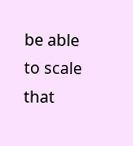be able to scale that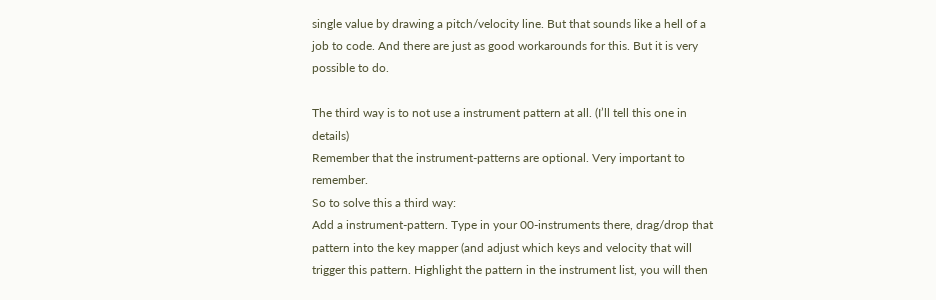single value by drawing a pitch/velocity line. But that sounds like a hell of a job to code. And there are just as good workarounds for this. But it is very possible to do.

The third way is to not use a instrument pattern at all. (I’ll tell this one in details)
Remember that the instrument-patterns are optional. Very important to remember.
So to solve this a third way:
Add a instrument-pattern. Type in your 00-instruments there, drag/drop that pattern into the key mapper (and adjust which keys and velocity that will trigger this pattern. Highlight the pattern in the instrument list, you will then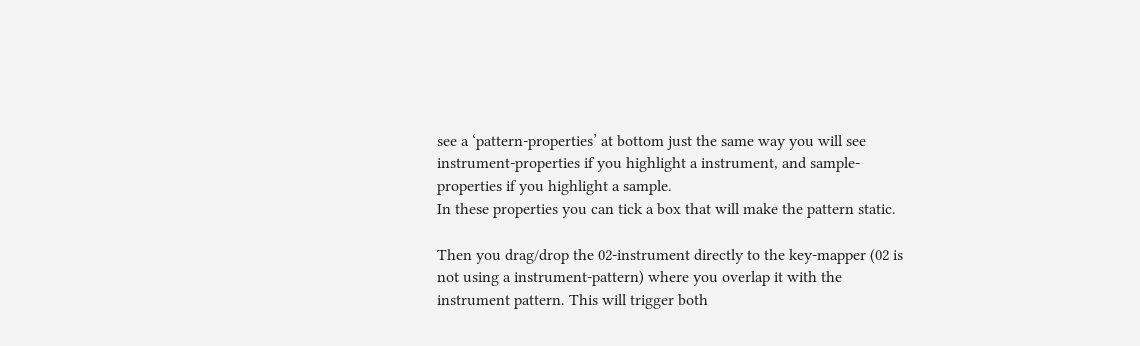see a ‘pattern-properties’ at bottom just the same way you will see instrument-properties if you highlight a instrument, and sample-properties if you highlight a sample.
In these properties you can tick a box that will make the pattern static.

Then you drag/drop the 02-instrument directly to the key-mapper (02 is not using a instrument-pattern) where you overlap it with the instrument pattern. This will trigger both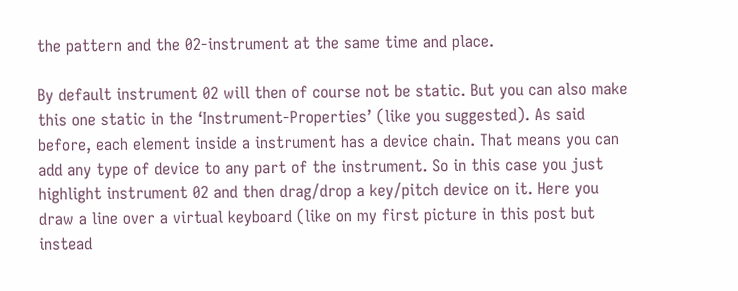the pattern and the 02-instrument at the same time and place.

By default instrument 02 will then of course not be static. But you can also make this one static in the ‘Instrument-Properties’ (like you suggested). As said before, each element inside a instrument has a device chain. That means you can add any type of device to any part of the instrument. So in this case you just highlight instrument 02 and then drag/drop a key/pitch device on it. Here you draw a line over a virtual keyboard (like on my first picture in this post but instead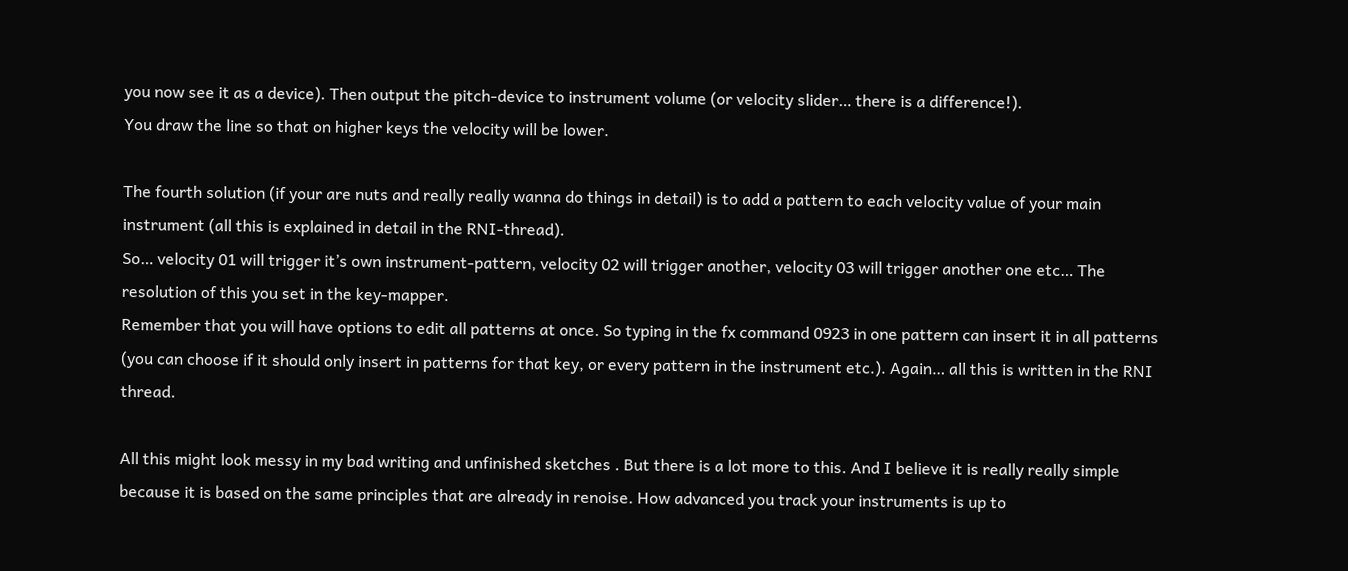you now see it as a device). Then output the pitch-device to instrument volume (or velocity slider… there is a difference!).
You draw the line so that on higher keys the velocity will be lower.

The fourth solution (if your are nuts and really really wanna do things in detail) is to add a pattern to each velocity value of your main instrument (all this is explained in detail in the RNI-thread).
So… velocity 01 will trigger it’s own instrument-pattern, velocity 02 will trigger another, velocity 03 will trigger another one etc… The resolution of this you set in the key-mapper.
Remember that you will have options to edit all patterns at once. So typing in the fx command 0923 in one pattern can insert it in all patterns (you can choose if it should only insert in patterns for that key, or every pattern in the instrument etc.). Again… all this is written in the RNI thread.

All this might look messy in my bad writing and unfinished sketches . But there is a lot more to this. And I believe it is really really simple because it is based on the same principles that are already in renoise. How advanced you track your instruments is up to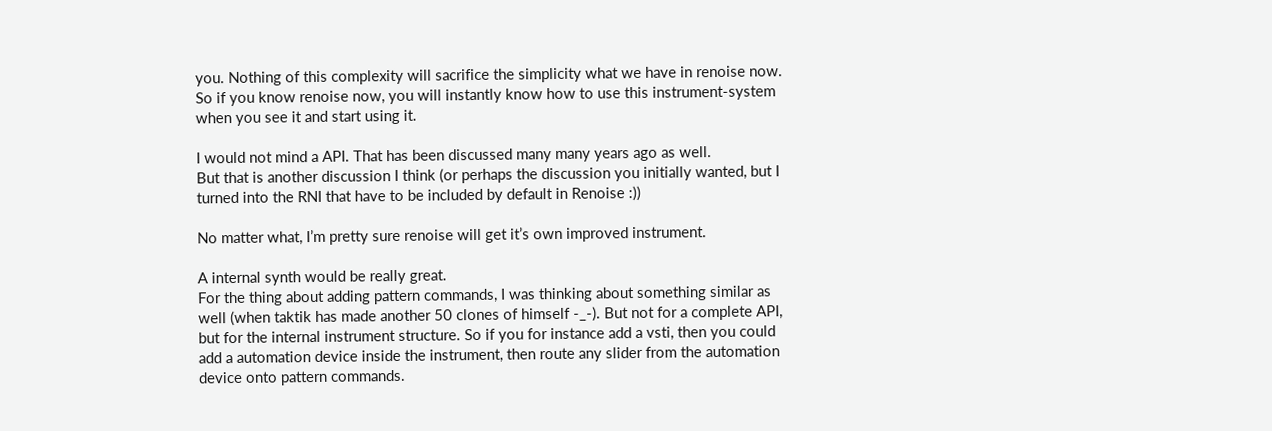you. Nothing of this complexity will sacrifice the simplicity what we have in renoise now.
So if you know renoise now, you will instantly know how to use this instrument-system when you see it and start using it.

I would not mind a API. That has been discussed many many years ago as well.
But that is another discussion I think (or perhaps the discussion you initially wanted, but I turned into the RNI that have to be included by default in Renoise :))

No matter what, I’m pretty sure renoise will get it’s own improved instrument.

A internal synth would be really great.
For the thing about adding pattern commands, I was thinking about something similar as well (when taktik has made another 50 clones of himself -_-). But not for a complete API, but for the internal instrument structure. So if you for instance add a vsti, then you could add a automation device inside the instrument, then route any slider from the automation device onto pattern commands.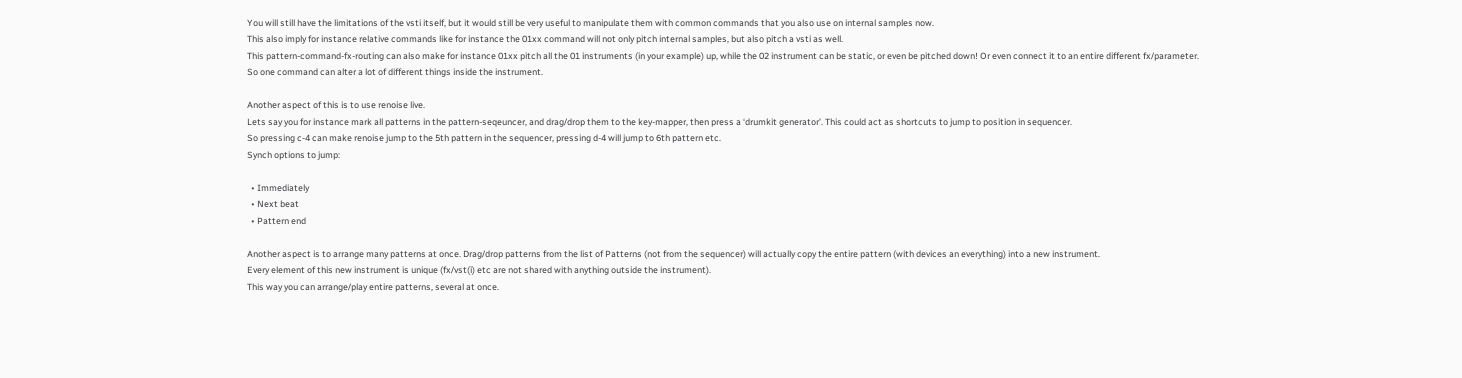You will still have the limitations of the vsti itself, but it would still be very useful to manipulate them with common commands that you also use on internal samples now.
This also imply for instance relative commands like for instance the 01xx command will not only pitch internal samples, but also pitch a vsti as well.
This pattern-command-fx-routing can also make for instance 01xx pitch all the 01 instruments (in your example) up, while the 02 instrument can be static, or even be pitched down! Or even connect it to an entire different fx/parameter.
So one command can alter a lot of different things inside the instrument.

Another aspect of this is to use renoise live.
Lets say you for instance mark all patterns in the pattern-seqeuncer, and drag/drop them to the key-mapper, then press a ‘drumkit generator’. This could act as shortcuts to jump to position in sequencer.
So pressing c-4 can make renoise jump to the 5th pattern in the sequencer, pressing d-4 will jump to 6th pattern etc.
Synch options to jump:

  • Immediately
  • Next beat
  • Pattern end

Another aspect is to arrange many patterns at once. Drag/drop patterns from the list of Patterns (not from the sequencer) will actually copy the entire pattern (with devices an everything) into a new instrument.
Every element of this new instrument is unique (fx/vst(i) etc are not shared with anything outside the instrument).
This way you can arrange/play entire patterns, several at once.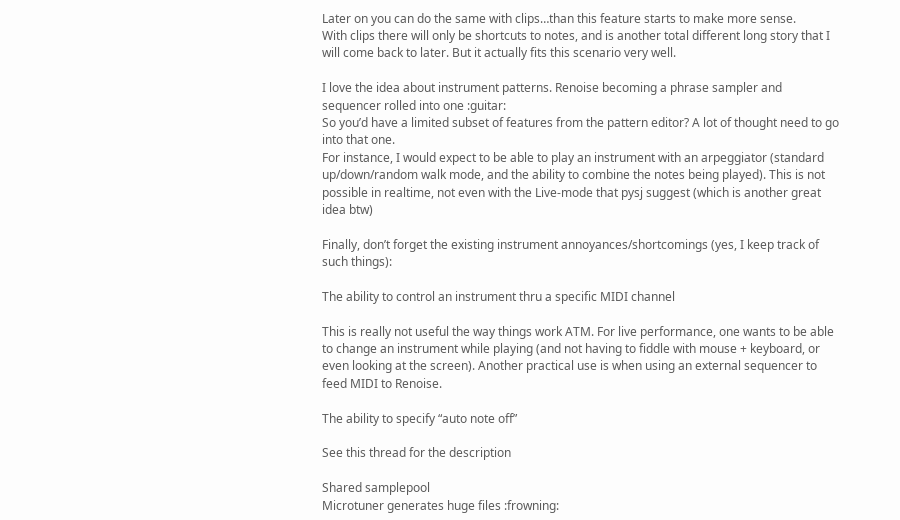Later on you can do the same with clips…than this feature starts to make more sense.
With clips there will only be shortcuts to notes, and is another total different long story that I will come back to later. But it actually fits this scenario very well.

I love the idea about instrument patterns. Renoise becoming a phrase sampler and sequencer rolled into one :guitar:
So you’d have a limited subset of features from the pattern editor? A lot of thought need to go into that one.
For instance, I would expect to be able to play an instrument with an arpeggiator (standard up/down/random walk mode, and the ability to combine the notes being played). This is not possible in realtime, not even with the Live-mode that pysj suggest (which is another great idea btw)

Finally, don’t forget the existing instrument annoyances/shortcomings (yes, I keep track of such things):

The ability to control an instrument thru a specific MIDI channel

This is really not useful the way things work ATM. For live performance, one wants to be able to change an instrument while playing (and not having to fiddle with mouse + keyboard, or even looking at the screen). Another practical use is when using an external sequencer to feed MIDI to Renoise.

The ability to specify “auto note off”

See this thread for the description

Shared samplepool
Microtuner generates huge files :frowning: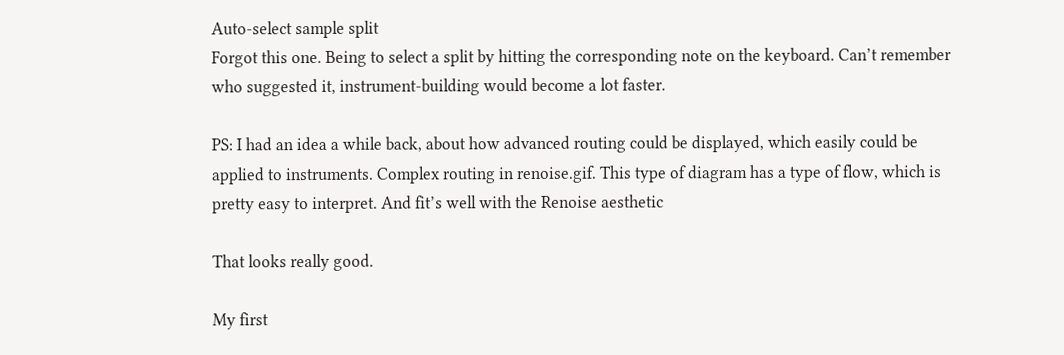Auto-select sample split
Forgot this one. Being to select a split by hitting the corresponding note on the keyboard. Can’t remember who suggested it, instrument-building would become a lot faster.

PS: I had an idea a while back, about how advanced routing could be displayed, which easily could be applied to instruments. Complex routing in renoise.gif. This type of diagram has a type of flow, which is pretty easy to interpret. And fit’s well with the Renoise aesthetic

That looks really good.

My first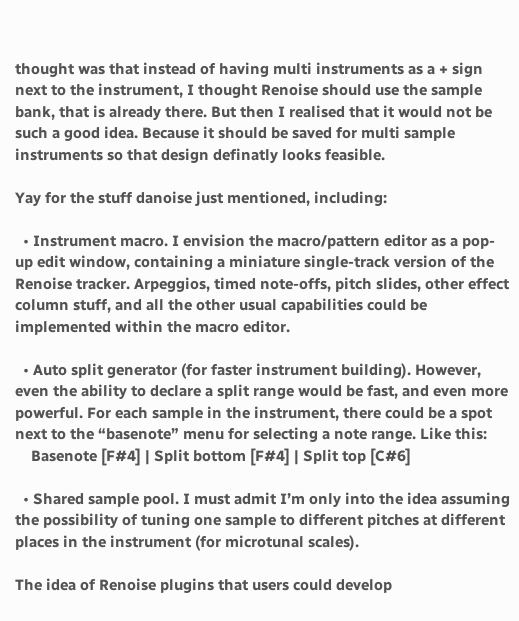thought was that instead of having multi instruments as a + sign next to the instrument, I thought Renoise should use the sample bank, that is already there. But then I realised that it would not be such a good idea. Because it should be saved for multi sample instruments so that design definatly looks feasible.

Yay for the stuff danoise just mentioned, including:

  • Instrument macro. I envision the macro/pattern editor as a pop-up edit window, containing a miniature single-track version of the Renoise tracker. Arpeggios, timed note-offs, pitch slides, other effect column stuff, and all the other usual capabilities could be implemented within the macro editor.

  • Auto split generator (for faster instrument building). However, even the ability to declare a split range would be fast, and even more powerful. For each sample in the instrument, there could be a spot next to the “basenote” menu for selecting a note range. Like this:
    Basenote [F#4] | Split bottom [F#4] | Split top [C#6]

  • Shared sample pool. I must admit I’m only into the idea assuming the possibility of tuning one sample to different pitches at different places in the instrument (for microtunal scales).

The idea of Renoise plugins that users could develop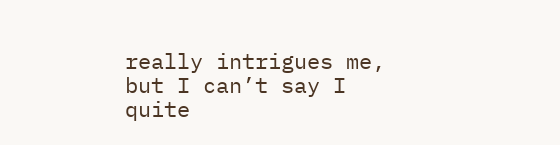really intrigues me, but I can’t say I quite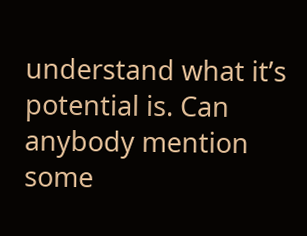understand what it’s potential is. Can anybody mention some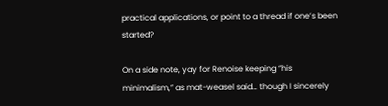practical applications, or point to a thread if one’s been started?

On a side note, yay for Renoise keeping “his minimalism,” as mat-weasel said… though I sincerely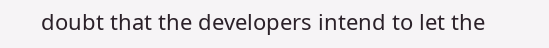doubt that the developers intend to let the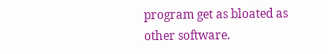program get as bloated as other software.